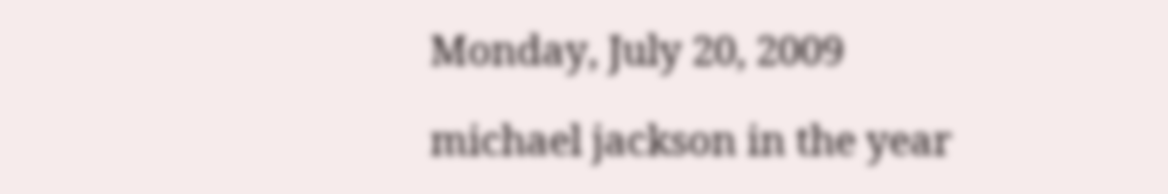Monday, July 20, 2009

michael jackson in the year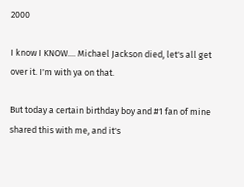2000

I know I KNOW.... Michael Jackson died, let's all get over it. I'm with ya on that.

But today a certain birthday boy and #1 fan of mine shared this with me, and it's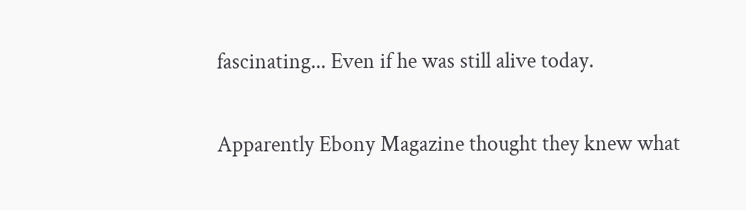fascinating... Even if he was still alive today.

Apparently Ebony Magazine thought they knew what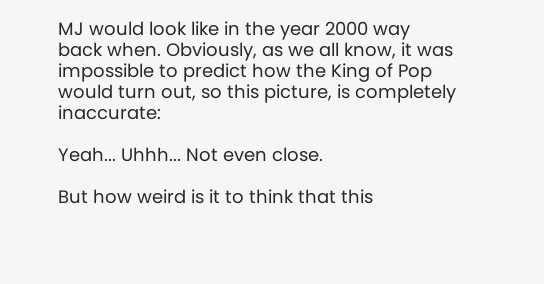MJ would look like in the year 2000 way back when. Obviously, as we all know, it was impossible to predict how the King of Pop would turn out, so this picture, is completely inaccurate:

Yeah... Uhhh... Not even close.

But how weird is it to think that this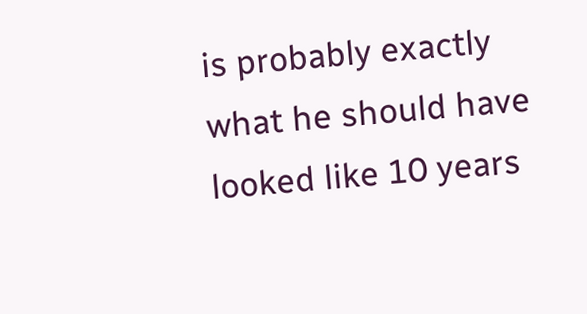is probably exactly what he should have looked like 10 years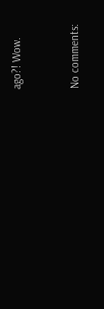ago?! Wow.


No comments: